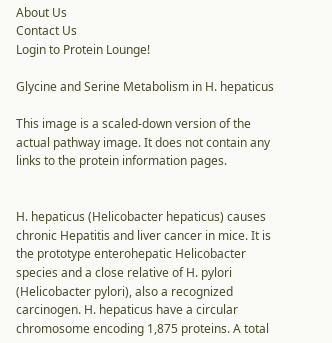About Us
Contact Us
Login to Protein Lounge!

Glycine and Serine Metabolism in H. hepaticus

This image is a scaled-down version of the actual pathway image. It does not contain any links to the protein information pages.


H. hepaticus (Helicobacter hepaticus) causes chronic Hepatitis and liver cancer in mice. It is the prototype enterohepatic Helicobacter species and a close relative of H. pylori (Helicobacter pylori), also a recognized carcinogen. H. hepaticus have a circular chromosome encoding 1,875 proteins. A total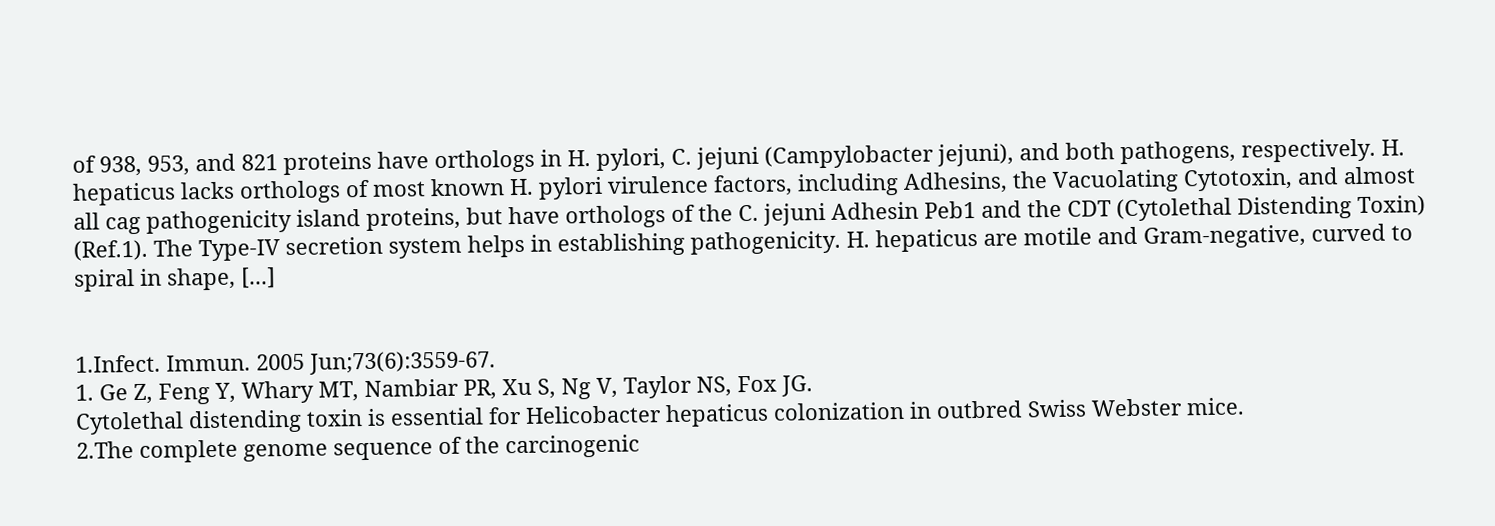of 938, 953, and 821 proteins have orthologs in H. pylori, C. jejuni (Campylobacter jejuni), and both pathogens, respectively. H. hepaticus lacks orthologs of most known H. pylori virulence factors, including Adhesins, the Vacuolating Cytotoxin, and almost all cag pathogenicity island proteins, but have orthologs of the C. jejuni Adhesin Peb1 and the CDT (Cytolethal Distending Toxin) (Ref.1). The Type-IV secretion system helps in establishing pathogenicity. H. hepaticus are motile and Gram-negative, curved to spiral in shape, [...]


1.Infect. Immun. 2005 Jun;73(6):3559-67.
1. Ge Z, Feng Y, Whary MT, Nambiar PR, Xu S, Ng V, Taylor NS, Fox JG.
Cytolethal distending toxin is essential for Helicobacter hepaticus colonization in outbred Swiss Webster mice.
2.The complete genome sequence of the carcinogenic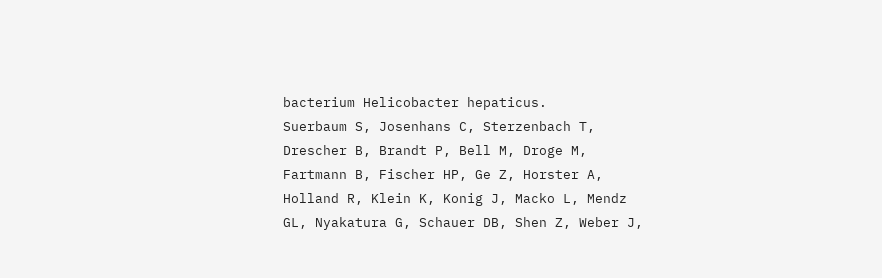bacterium Helicobacter hepaticus.
Suerbaum S, Josenhans C, Sterzenbach T, Drescher B, Brandt P, Bell M, Droge M, Fartmann B, Fischer HP, Ge Z, Horster A, Holland R, Klein K, Konig J, Macko L, Mendz GL, Nyakatura G, Schauer DB, Shen Z, Weber J,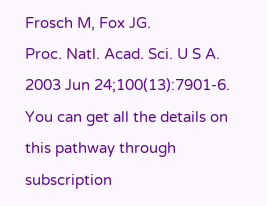Frosch M, Fox JG.
Proc. Natl. Acad. Sci. U S A. 2003 Jun 24;100(13):7901-6.
You can get all the details on this pathway through subscription